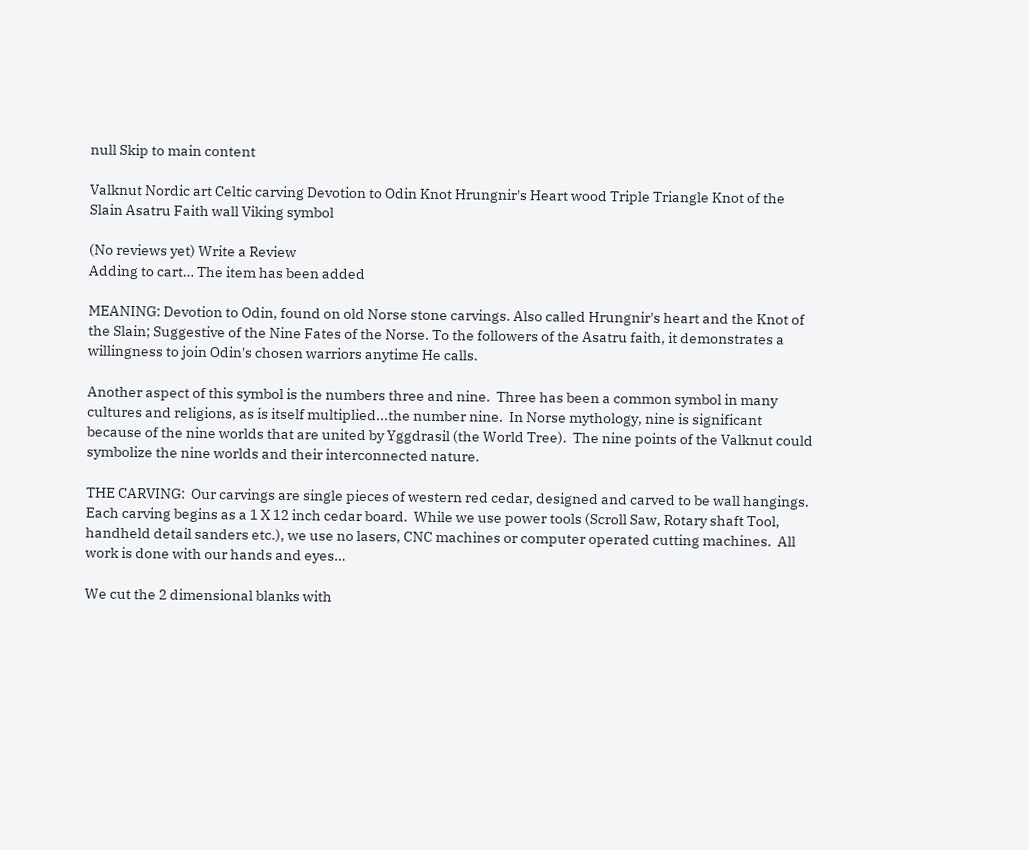null Skip to main content

Valknut Nordic art Celtic carving Devotion to Odin Knot Hrungnir's Heart wood Triple Triangle Knot of the Slain Asatru Faith wall Viking symbol

(No reviews yet) Write a Review
Adding to cart… The item has been added

MEANING: Devotion to Odin, found on old Norse stone carvings. Also called Hrungnir's heart and the Knot of the Slain; Suggestive of the Nine Fates of the Norse. To the followers of the Asatru faith, it demonstrates a willingness to join Odin's chosen warriors anytime He calls.

Another aspect of this symbol is the numbers three and nine.  Three has been a common symbol in many cultures and religions, as is itself multiplied...the number nine.  In Norse mythology, nine is significant because of the nine worlds that are united by Yggdrasil (the World Tree).  The nine points of the Valknut could symbolize the nine worlds and their interconnected nature.

THE CARVING:  Our carvings are single pieces of western red cedar, designed and carved to be wall hangings.  Each carving begins as a 1 X 12 inch cedar board.  While we use power tools (Scroll Saw, Rotary shaft Tool, handheld detail sanders etc.), we use no lasers, CNC machines or computer operated cutting machines.  All work is done with our hands and eyes…

We cut the 2 dimensional blanks with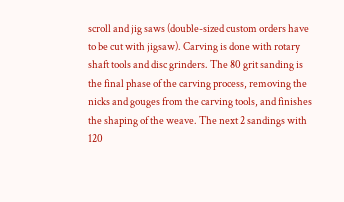scroll and jig saws (double-sized custom orders have to be cut with jigsaw). Carving is done with rotary shaft tools and disc grinders. The 80 grit sanding is the final phase of the carving process, removing the nicks and gouges from the carving tools, and finishes the shaping of the weave. The next 2 sandings with 120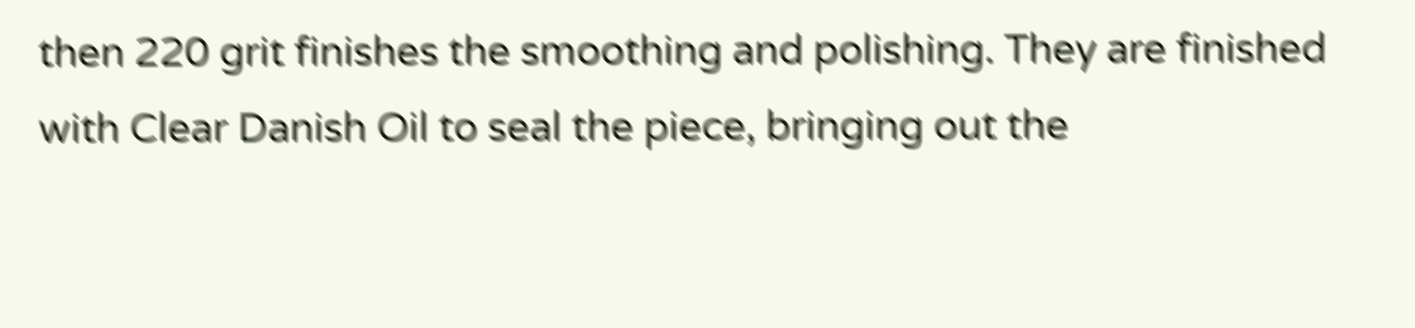then 220 grit finishes the smoothing and polishing. They are finished with Clear Danish Oil to seal the piece, bringing out the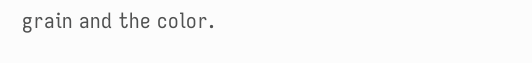grain and the color.